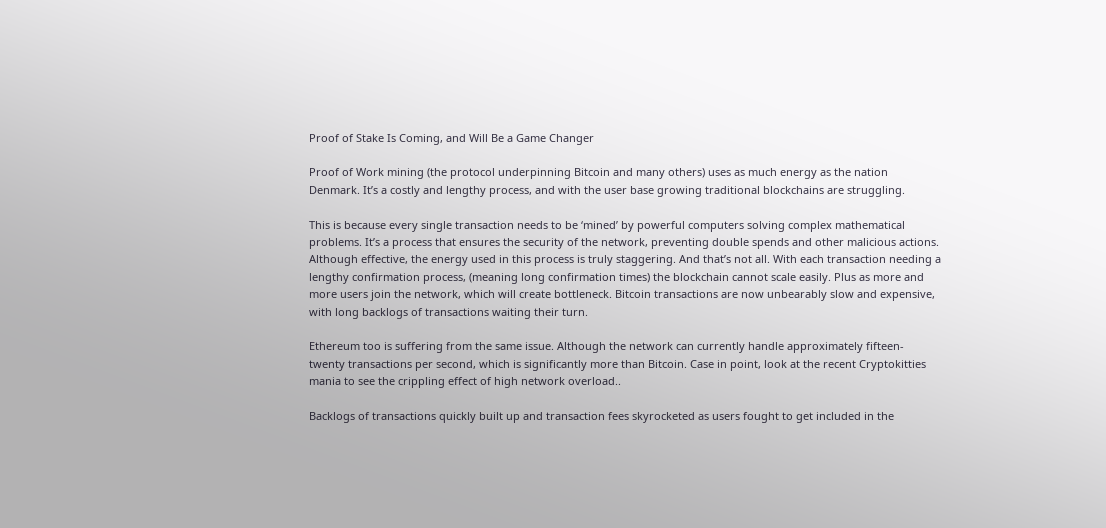Proof of Stake Is Coming, and Will Be a Game Changer

Proof of Work mining (the protocol underpinning Bitcoin and many others) uses as much energy as the nation Denmark. It’s a costly and lengthy process, and with the user base growing traditional blockchains are struggling.

This is because every single transaction needs to be ‘mined’ by powerful computers solving complex mathematical problems. It’s a process that ensures the security of the network, preventing double spends and other malicious actions. Although effective, the energy used in this process is truly staggering. And that’s not all. With each transaction needing a lengthy confirmation process, (meaning long confirmation times) the blockchain cannot scale easily. Plus as more and more users join the network, which will create bottleneck. Bitcoin transactions are now unbearably slow and expensive, with long backlogs of transactions waiting their turn.

Ethereum too is suffering from the same issue. Although the network can currently handle approximately fifteen- twenty transactions per second, which is significantly more than Bitcoin. Case in point, look at the recent Cryptokitties mania to see the crippling effect of high network overload..

Backlogs of transactions quickly built up and transaction fees skyrocketed as users fought to get included in the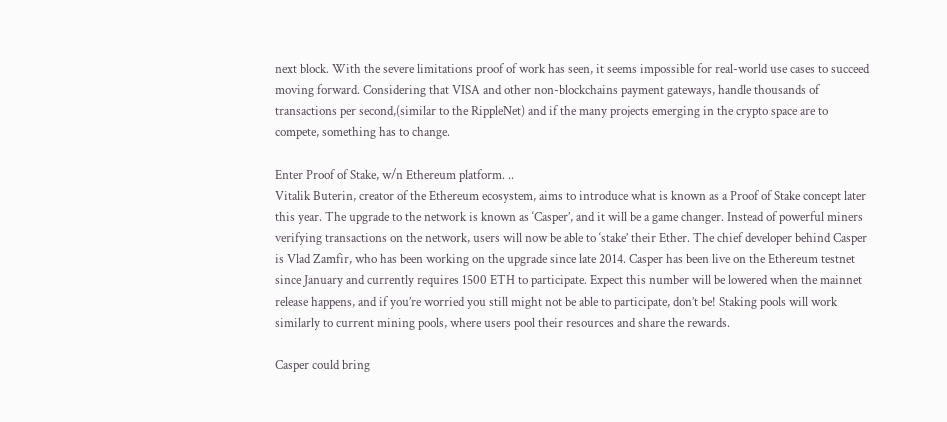next block. With the severe limitations proof of work has seen, it seems impossible for real-world use cases to succeed moving forward. Considering that VISA and other non-blockchains payment gateways, handle thousands of transactions per second,(similar to the RippleNet) and if the many projects emerging in the crypto space are to compete, something has to change.

Enter Proof of Stake, w/n Ethereum platform. ..
Vitalik Buterin, creator of the Ethereum ecosystem, aims to introduce what is known as a Proof of Stake concept later this year. The upgrade to the network is known as ‘Casper’, and it will be a game changer. Instead of powerful miners verifying transactions on the network, users will now be able to ‘stake’ their Ether. The chief developer behind Casper is Vlad Zamfir, who has been working on the upgrade since late 2014. Casper has been live on the Ethereum testnet since January and currently requires 1500 ETH to participate. Expect this number will be lowered when the mainnet release happens, and if you’re worried you still might not be able to participate, don’t be! Staking pools will work similarly to current mining pools, where users pool their resources and share the rewards.

Casper could bring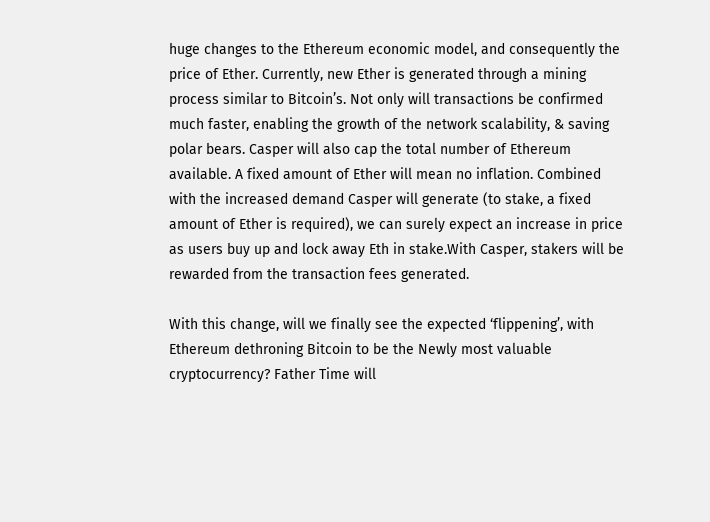huge changes to the Ethereum economic model, and consequently the price of Ether. Currently, new Ether is generated through a mining process similar to Bitcoin’s. Not only will transactions be confirmed much faster, enabling the growth of the network scalability, & saving polar bears. Casper will also cap the total number of Ethereum available. A fixed amount of Ether will mean no inflation. Combined with the increased demand Casper will generate (to stake, a fixed amount of Ether is required), we can surely expect an increase in price as users buy up and lock away Eth in stake.With Casper, stakers will be rewarded from the transaction fees generated.

With this change, will we finally see the expected ‘flippening’, with Ethereum dethroning Bitcoin to be the Newly most valuable cryptocurrency? Father Time will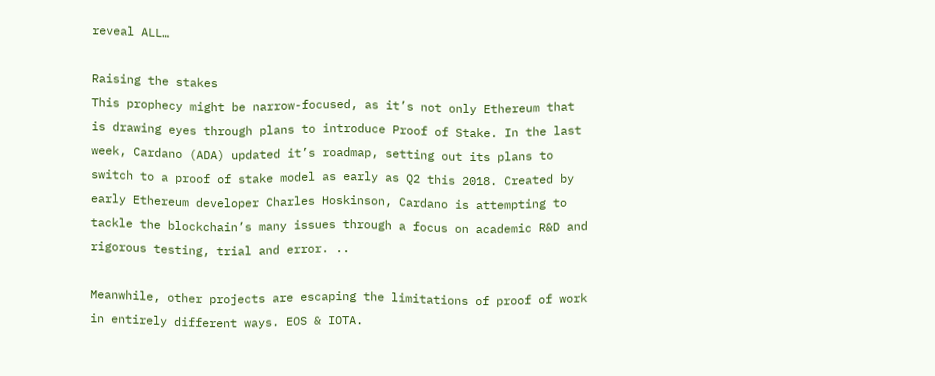reveal ALL…

Raising the stakes
This prophecy might be narrow-focused, as it’s not only Ethereum that is drawing eyes through plans to introduce Proof of Stake. In the last week, Cardano (ADA) updated it’s roadmap, setting out its plans to switch to a proof of stake model as early as Q2 this 2018. Created by early Ethereum developer Charles Hoskinson, Cardano is attempting to tackle the blockchain’s many issues through a focus on academic R&D and rigorous testing, trial and error. ..

Meanwhile, other projects are escaping the limitations of proof of work in entirely different ways. EOS & IOTA.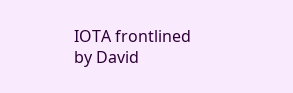IOTA frontlined by David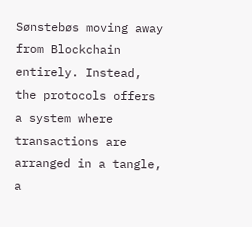Sønstebøs moving away from Blockchain entirely. Instead, the protocols offers a system where transactions are arranged in a tangle, a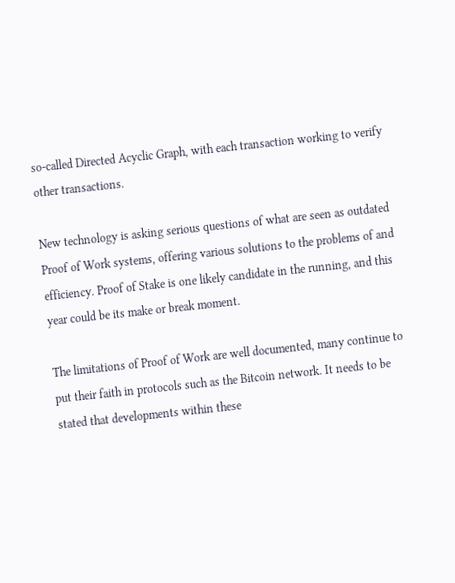so-called Directed Acyclic Graph, with each transaction working to verify other transactions.

New technology is asking serious questions of what are seen as outdated Proof of Work systems, offering various solutions to the problems of and efficiency. Proof of Stake is one likely candidate in the running, and this year could be its make or break moment.

The limitations of Proof of Work are well documented, many continue to put their faith in protocols such as the Bitcoin network. It needs to be stated that developments within these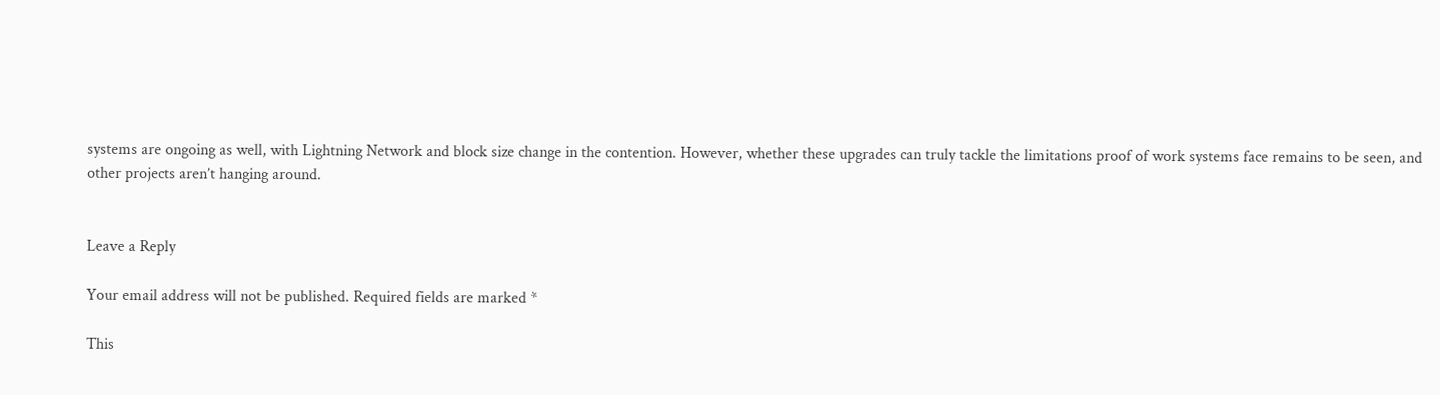systems are ongoing as well, with Lightning Network and block size change in the contention. However, whether these upgrades can truly tackle the limitations proof of work systems face remains to be seen, and other projects aren’t hanging around.


Leave a Reply

Your email address will not be published. Required fields are marked *

This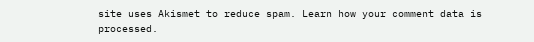site uses Akismet to reduce spam. Learn how your comment data is processed.